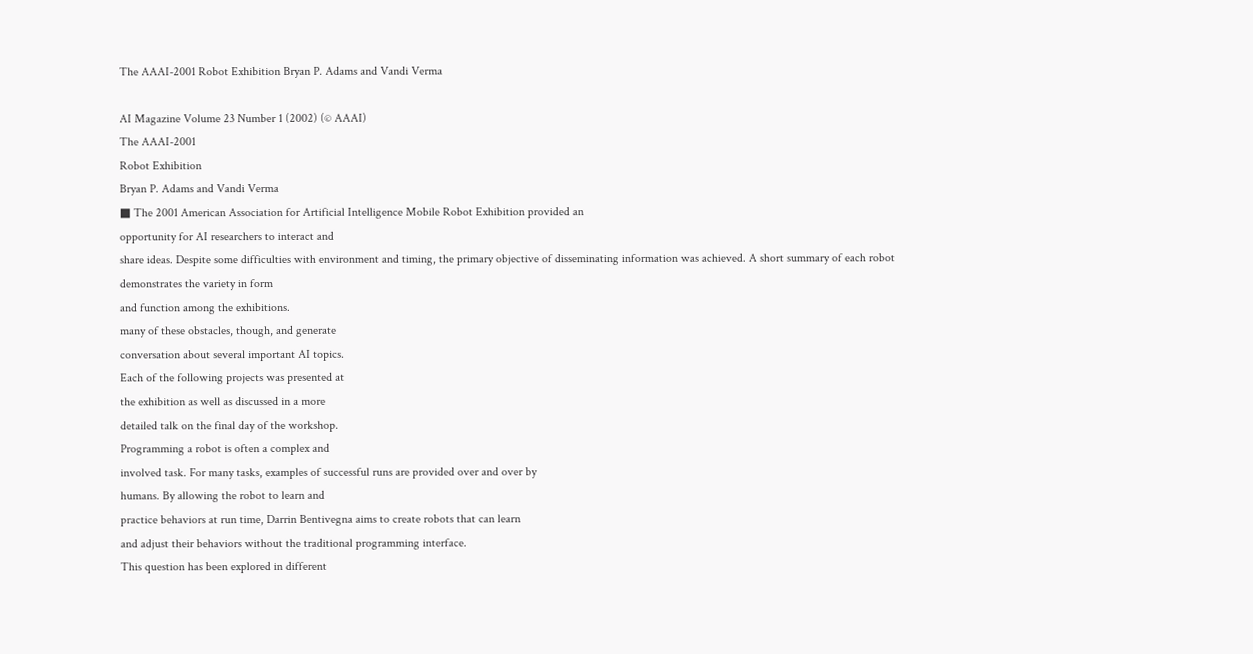The AAAI-2001 Robot Exhibition Bryan P. Adams and Vandi Verma

AI Magazine Volume 23 Number 1 (2002) (© AAAI)
The AAAI-2001
Robot Exhibition
Bryan P. Adams and Vandi Verma
■ The 2001 American Association for Artificial Intelligence Mobile Robot Exhibition provided an
opportunity for AI researchers to interact and
share ideas. Despite some difficulties with environment and timing, the primary objective of disseminating information was achieved. A short summary of each robot demonstrates the variety in form
and function among the exhibitions.
many of these obstacles, though, and generate
conversation about several important AI topics.
Each of the following projects was presented at
the exhibition as well as discussed in a more
detailed talk on the final day of the workshop.
Programming a robot is often a complex and
involved task. For many tasks, examples of successful runs are provided over and over by
humans. By allowing the robot to learn and
practice behaviors at run time, Darrin Bentivegna aims to create robots that can learn
and adjust their behaviors without the traditional programming interface.
This question has been explored in different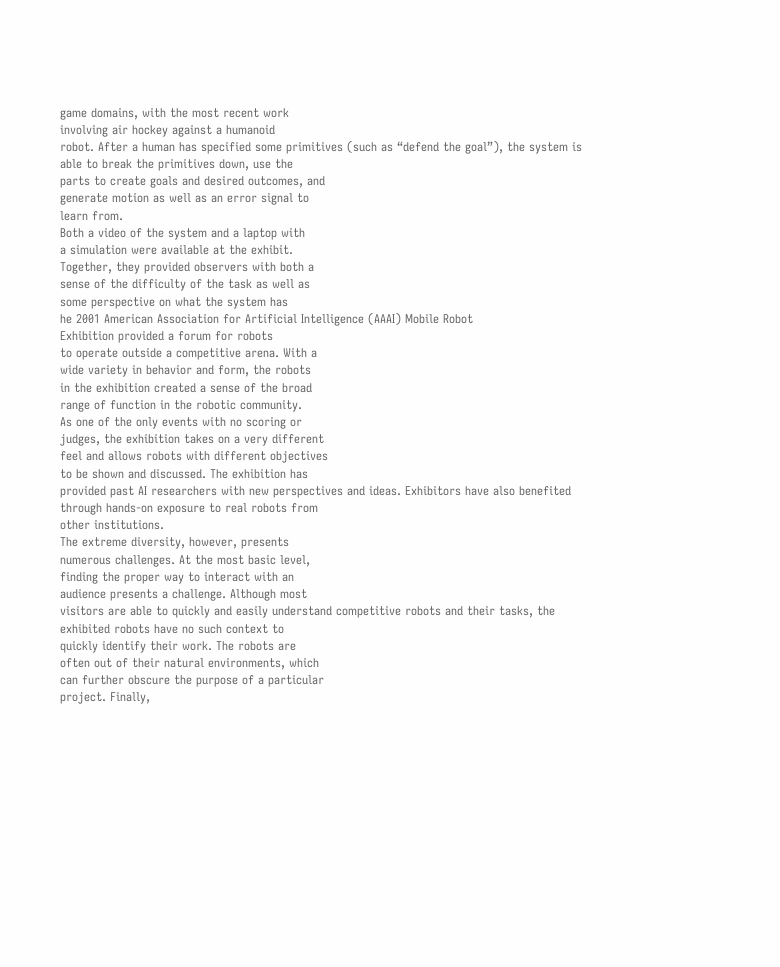game domains, with the most recent work
involving air hockey against a humanoid
robot. After a human has specified some primitives (such as “defend the goal”), the system is
able to break the primitives down, use the
parts to create goals and desired outcomes, and
generate motion as well as an error signal to
learn from.
Both a video of the system and a laptop with
a simulation were available at the exhibit.
Together, they provided observers with both a
sense of the difficulty of the task as well as
some perspective on what the system has
he 2001 American Association for Artificial Intelligence (AAAI) Mobile Robot
Exhibition provided a forum for robots
to operate outside a competitive arena. With a
wide variety in behavior and form, the robots
in the exhibition created a sense of the broad
range of function in the robotic community.
As one of the only events with no scoring or
judges, the exhibition takes on a very different
feel and allows robots with different objectives
to be shown and discussed. The exhibition has
provided past AI researchers with new perspectives and ideas. Exhibitors have also benefited
through hands-on exposure to real robots from
other institutions.
The extreme diversity, however, presents
numerous challenges. At the most basic level,
finding the proper way to interact with an
audience presents a challenge. Although most
visitors are able to quickly and easily understand competitive robots and their tasks, the
exhibited robots have no such context to
quickly identify their work. The robots are
often out of their natural environments, which
can further obscure the purpose of a particular
project. Finally,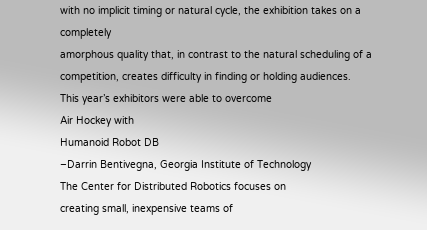with no implicit timing or natural cycle, the exhibition takes on a completely
amorphous quality that, in contrast to the natural scheduling of a competition, creates difficulty in finding or holding audiences.
This year’s exhibitors were able to overcome
Air Hockey with
Humanoid Robot DB
–Darrin Bentivegna, Georgia Institute of Technology
The Center for Distributed Robotics focuses on
creating small, inexpensive teams of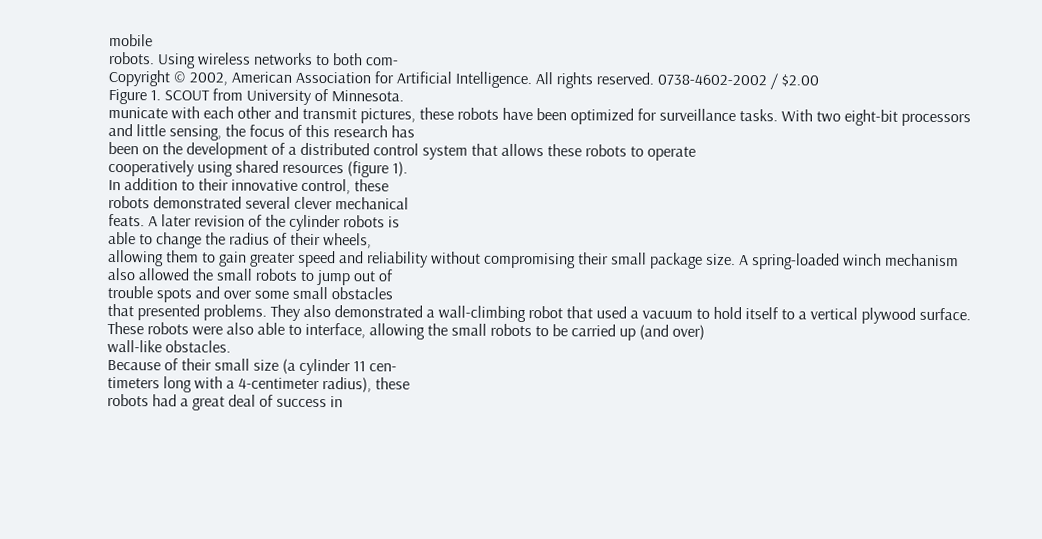mobile
robots. Using wireless networks to both com-
Copyright © 2002, American Association for Artificial Intelligence. All rights reserved. 0738-4602-2002 / $2.00
Figure 1. SCOUT from University of Minnesota.
municate with each other and transmit pictures, these robots have been optimized for surveillance tasks. With two eight-bit processors
and little sensing, the focus of this research has
been on the development of a distributed control system that allows these robots to operate
cooperatively using shared resources (figure 1).
In addition to their innovative control, these
robots demonstrated several clever mechanical
feats. A later revision of the cylinder robots is
able to change the radius of their wheels,
allowing them to gain greater speed and reliability without compromising their small package size. A spring-loaded winch mechanism
also allowed the small robots to jump out of
trouble spots and over some small obstacles
that presented problems. They also demonstrated a wall-climbing robot that used a vacuum to hold itself to a vertical plywood surface.
These robots were also able to interface, allowing the small robots to be carried up (and over)
wall-like obstacles.
Because of their small size (a cylinder 11 cen-
timeters long with a 4-centimeter radius), these
robots had a great deal of success in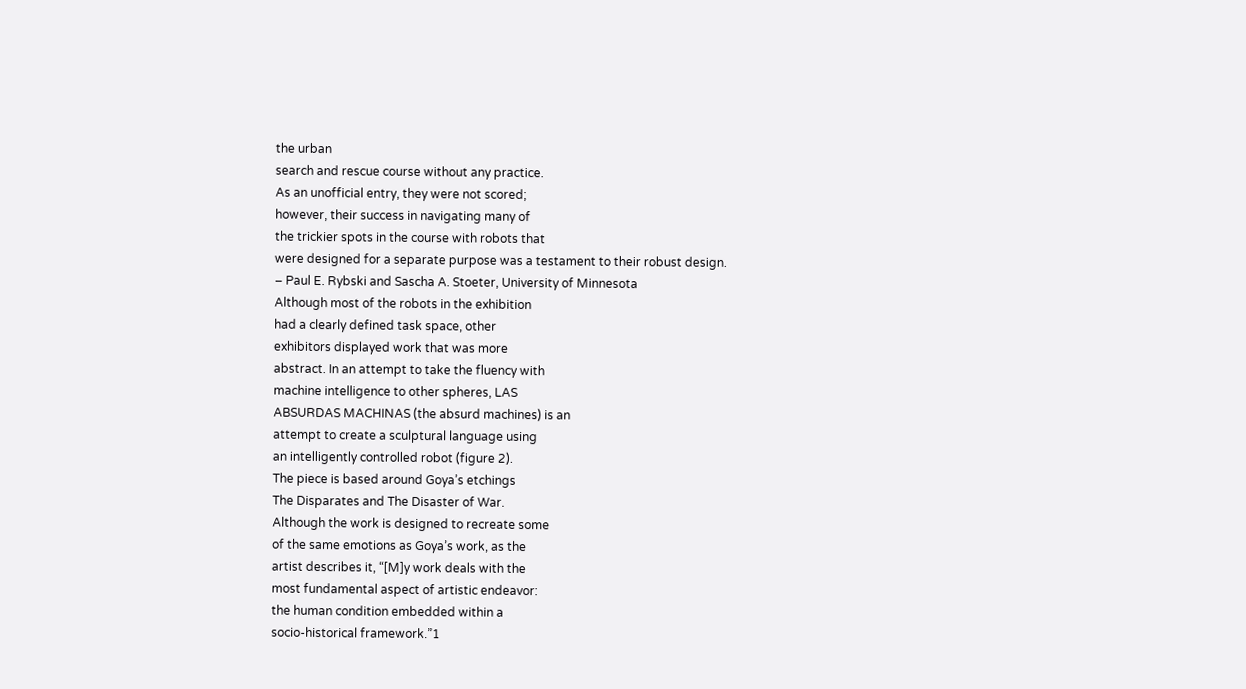the urban
search and rescue course without any practice.
As an unofficial entry, they were not scored;
however, their success in navigating many of
the trickier spots in the course with robots that
were designed for a separate purpose was a testament to their robust design.
– Paul E. Rybski and Sascha A. Stoeter, University of Minnesota
Although most of the robots in the exhibition
had a clearly defined task space, other
exhibitors displayed work that was more
abstract. In an attempt to take the fluency with
machine intelligence to other spheres, LAS
ABSURDAS MACHINAS (the absurd machines) is an
attempt to create a sculptural language using
an intelligently controlled robot (figure 2).
The piece is based around Goya’s etchings
The Disparates and The Disaster of War.
Although the work is designed to recreate some
of the same emotions as Goya’s work, as the
artist describes it, “[M]y work deals with the
most fundamental aspect of artistic endeavor:
the human condition embedded within a
socio-historical framework.”1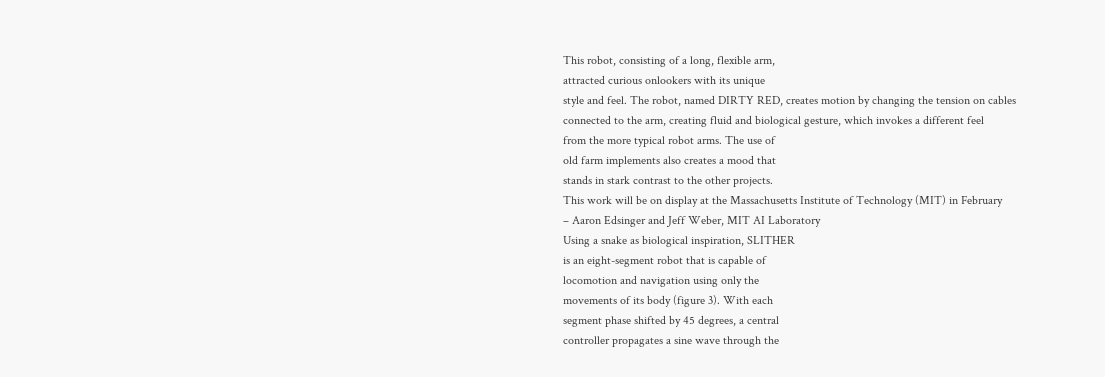This robot, consisting of a long, flexible arm,
attracted curious onlookers with its unique
style and feel. The robot, named DIRTY RED, creates motion by changing the tension on cables
connected to the arm, creating fluid and biological gesture, which invokes a different feel
from the more typical robot arms. The use of
old farm implements also creates a mood that
stands in stark contrast to the other projects.
This work will be on display at the Massachusetts Institute of Technology (MIT) in February
– Aaron Edsinger and Jeff Weber, MIT AI Laboratory
Using a snake as biological inspiration, SLITHER
is an eight-segment robot that is capable of
locomotion and navigation using only the
movements of its body (figure 3). With each
segment phase shifted by 45 degrees, a central
controller propagates a sine wave through the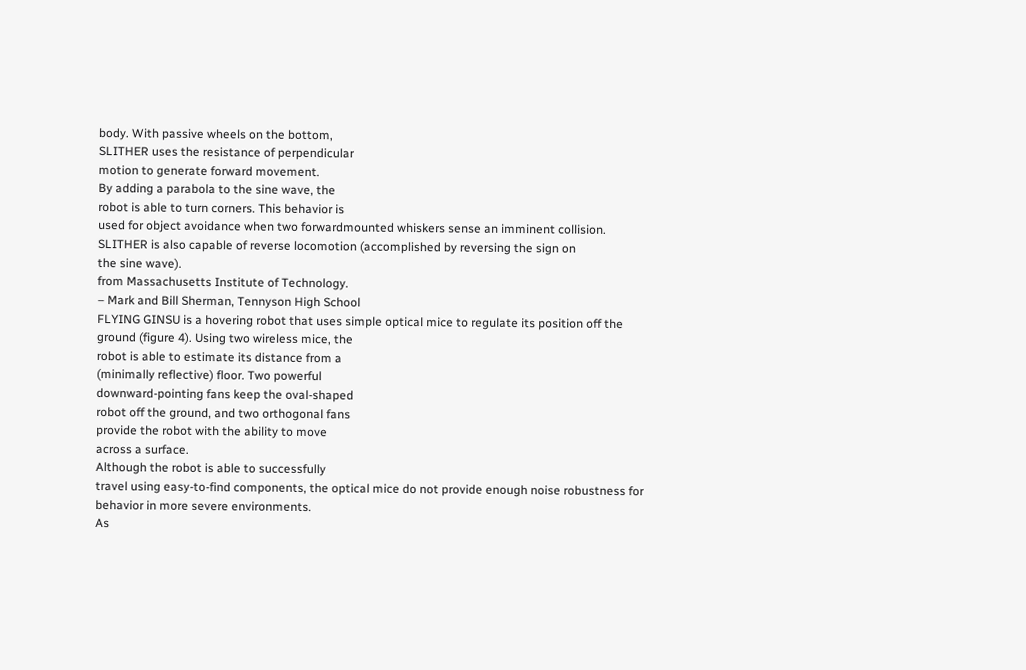body. With passive wheels on the bottom,
SLITHER uses the resistance of perpendicular
motion to generate forward movement.
By adding a parabola to the sine wave, the
robot is able to turn corners. This behavior is
used for object avoidance when two forwardmounted whiskers sense an imminent collision. SLITHER is also capable of reverse locomotion (accomplished by reversing the sign on
the sine wave).
from Massachusetts Institute of Technology.
– Mark and Bill Sherman, Tennyson High School
FLYING GINSU is a hovering robot that uses simple optical mice to regulate its position off the
ground (figure 4). Using two wireless mice, the
robot is able to estimate its distance from a
(minimally reflective) floor. Two powerful
downward-pointing fans keep the oval-shaped
robot off the ground, and two orthogonal fans
provide the robot with the ability to move
across a surface.
Although the robot is able to successfully
travel using easy-to-find components, the optical mice do not provide enough noise robustness for behavior in more severe environments.
As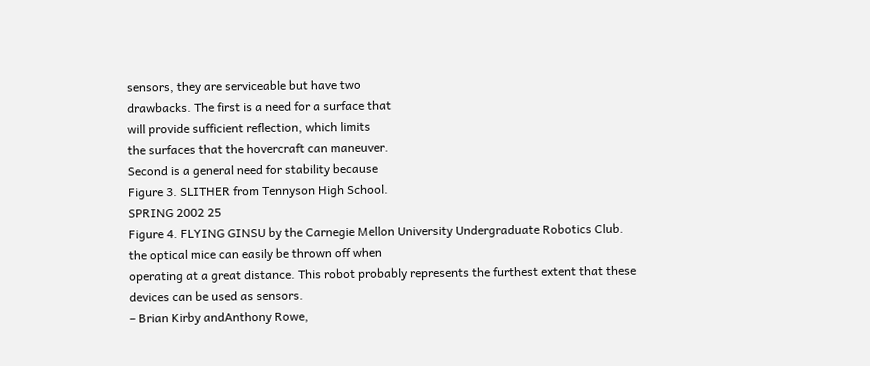sensors, they are serviceable but have two
drawbacks. The first is a need for a surface that
will provide sufficient reflection, which limits
the surfaces that the hovercraft can maneuver.
Second is a general need for stability because
Figure 3. SLITHER from Tennyson High School.
SPRING 2002 25
Figure 4. FLYING GINSU by the Carnegie Mellon University Undergraduate Robotics Club.
the optical mice can easily be thrown off when
operating at a great distance. This robot probably represents the furthest extent that these
devices can be used as sensors.
– Brian Kirby andAnthony Rowe,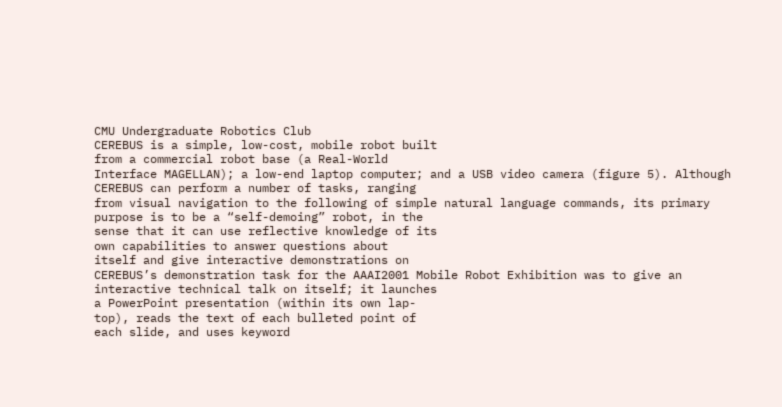CMU Undergraduate Robotics Club
CEREBUS is a simple, low-cost, mobile robot built
from a commercial robot base (a Real-World
Interface MAGELLAN); a low-end laptop computer; and a USB video camera (figure 5). Although
CEREBUS can perform a number of tasks, ranging
from visual navigation to the following of simple natural language commands, its primary
purpose is to be a “self-demoing” robot, in the
sense that it can use reflective knowledge of its
own capabilities to answer questions about
itself and give interactive demonstrations on
CEREBUS’s demonstration task for the AAAI2001 Mobile Robot Exhibition was to give an
interactive technical talk on itself; it launches
a PowerPoint presentation (within its own lap-
top), reads the text of each bulleted point of
each slide, and uses keyword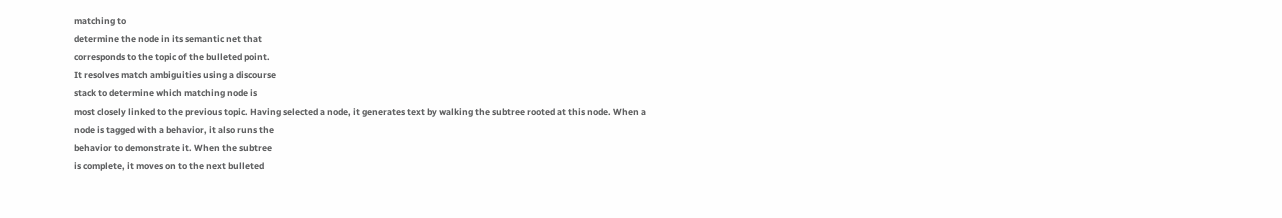matching to
determine the node in its semantic net that
corresponds to the topic of the bulleted point.
It resolves match ambiguities using a discourse
stack to determine which matching node is
most closely linked to the previous topic. Having selected a node, it generates text by walking the subtree rooted at this node. When a
node is tagged with a behavior, it also runs the
behavior to demonstrate it. When the subtree
is complete, it moves on to the next bulleted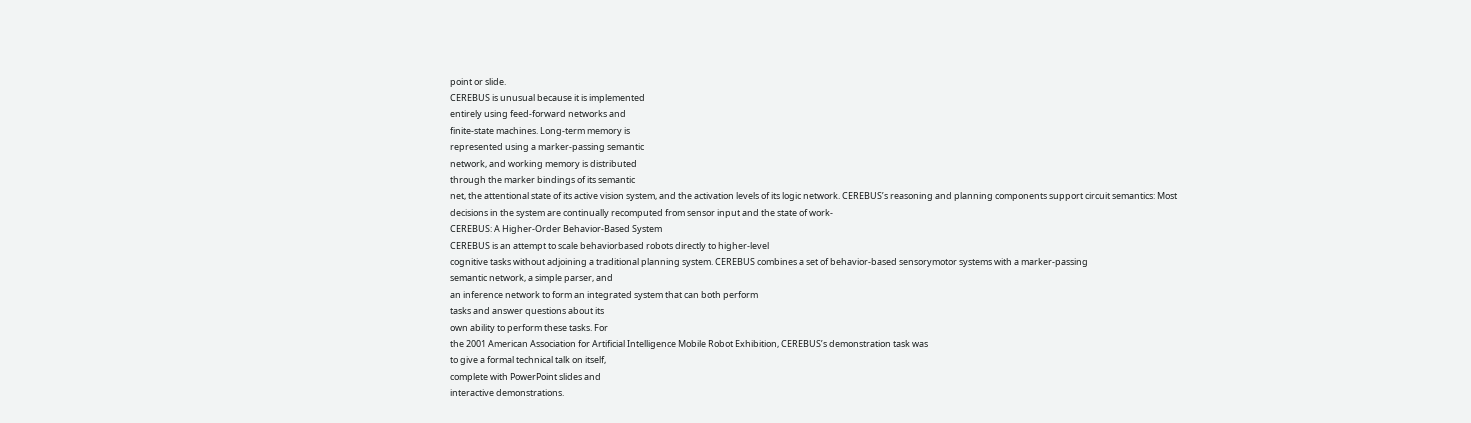point or slide.
CEREBUS is unusual because it is implemented
entirely using feed-forward networks and
finite-state machines. Long-term memory is
represented using a marker-passing semantic
network, and working memory is distributed
through the marker bindings of its semantic
net, the attentional state of its active vision system, and the activation levels of its logic network. CEREBUS’s reasoning and planning components support circuit semantics: Most
decisions in the system are continually recomputed from sensor input and the state of work-
CEREBUS: A Higher-Order Behavior-Based System
CEREBUS is an attempt to scale behaviorbased robots directly to higher-level
cognitive tasks without adjoining a traditional planning system. CEREBUS combines a set of behavior-based sensorymotor systems with a marker-passing
semantic network, a simple parser, and
an inference network to form an integrated system that can both perform
tasks and answer questions about its
own ability to perform these tasks. For
the 2001 American Association for Artificial Intelligence Mobile Robot Exhibition, CEREBUS’s demonstration task was
to give a formal technical talk on itself,
complete with PowerPoint slides and
interactive demonstrations.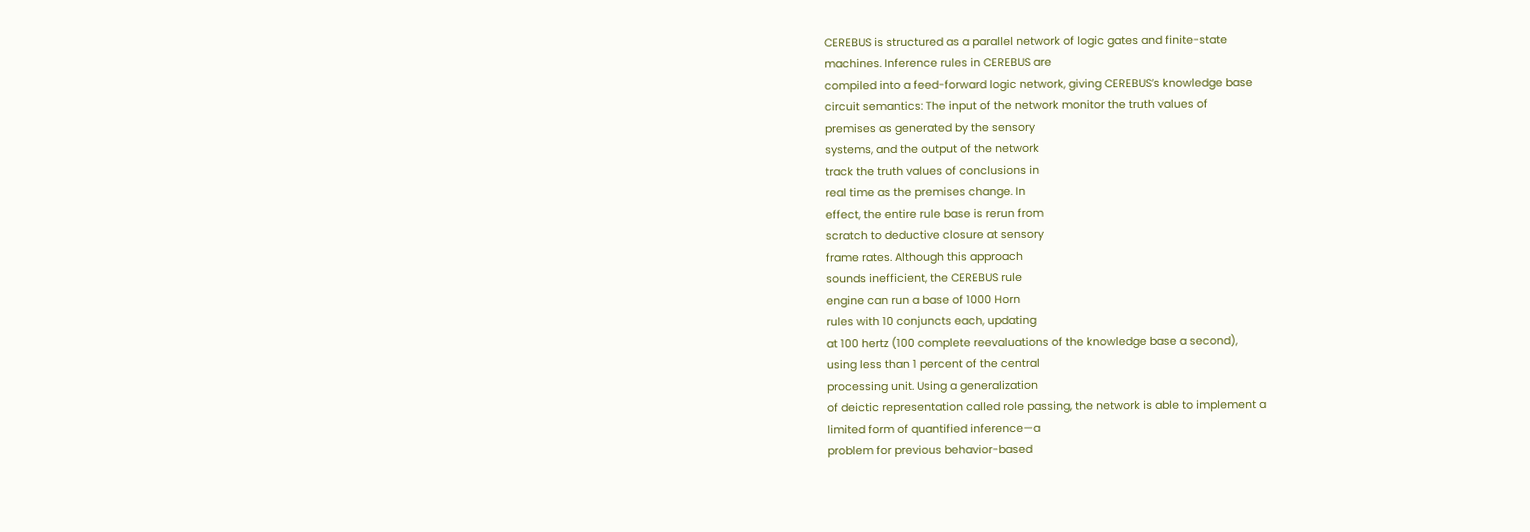CEREBUS is structured as a parallel network of logic gates and finite-state
machines. Inference rules in CEREBUS are
compiled into a feed-forward logic network, giving CEREBUS’s knowledge base
circuit semantics: The input of the network monitor the truth values of
premises as generated by the sensory
systems, and the output of the network
track the truth values of conclusions in
real time as the premises change. In
effect, the entire rule base is rerun from
scratch to deductive closure at sensory
frame rates. Although this approach
sounds inefficient, the CEREBUS rule
engine can run a base of 1000 Horn
rules with 10 conjuncts each, updating
at 100 hertz (100 complete reevaluations of the knowledge base a second),
using less than 1 percent of the central
processing unit. Using a generalization
of deictic representation called role passing, the network is able to implement a
limited form of quantified inference—a
problem for previous behavior-based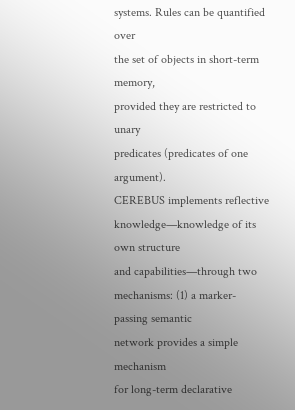systems. Rules can be quantified over
the set of objects in short-term memory,
provided they are restricted to unary
predicates (predicates of one argument).
CEREBUS implements reflective knowledge—knowledge of its own structure
and capabilities—through two mechanisms: (1) a marker-passing semantic
network provides a simple mechanism
for long-term declarative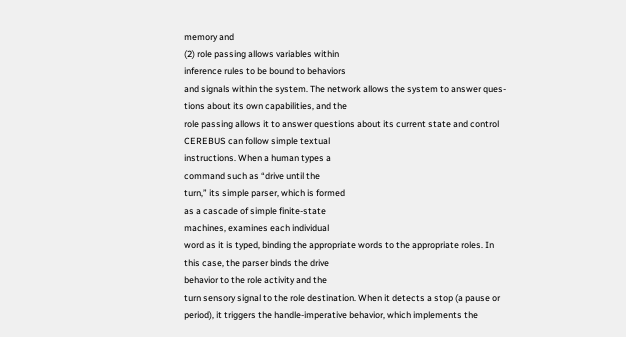memory and
(2) role passing allows variables within
inference rules to be bound to behaviors
and signals within the system. The network allows the system to answer ques-
tions about its own capabilities, and the
role passing allows it to answer questions about its current state and control
CEREBUS can follow simple textual
instructions. When a human types a
command such as “drive until the
turn,” its simple parser, which is formed
as a cascade of simple finite-state
machines, examines each individual
word as it is typed, binding the appropriate words to the appropriate roles. In
this case, the parser binds the drive
behavior to the role activity and the
turn sensory signal to the role destination. When it detects a stop (a pause or
period), it triggers the handle-imperative behavior, which implements the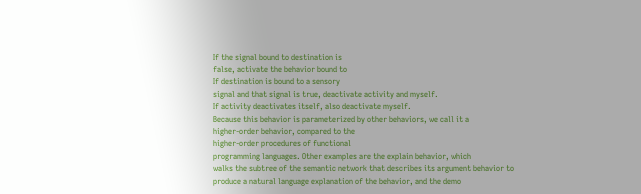If the signal bound to destination is
false, activate the behavior bound to
If destination is bound to a sensory
signal and that signal is true, deactivate activity and myself.
If activity deactivates itself, also deactivate myself.
Because this behavior is parameterized by other behaviors, we call it a
higher-order behavior, compared to the
higher-order procedures of functional
programming languages. Other examples are the explain behavior, which
walks the subtree of the semantic network that describes its argument behavior to produce a natural language explanation of the behavior, and the demo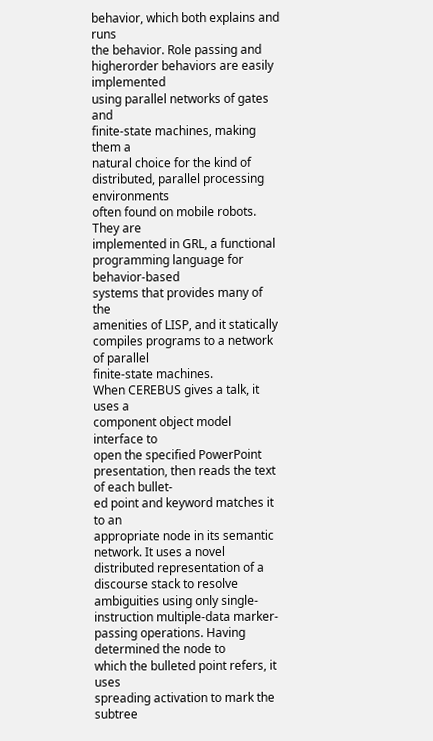behavior, which both explains and runs
the behavior. Role passing and higherorder behaviors are easily implemented
using parallel networks of gates and
finite-state machines, making them a
natural choice for the kind of distributed, parallel processing environments
often found on mobile robots. They are
implemented in GRL, a functional programming language for behavior-based
systems that provides many of the
amenities of LISP, and it statically compiles programs to a network of parallel
finite-state machines.
When CEREBUS gives a talk, it uses a
component object model interface to
open the specified PowerPoint presentation, then reads the text of each bullet-
ed point and keyword matches it to an
appropriate node in its semantic network. It uses a novel distributed representation of a discourse stack to resolve
ambiguities using only single-instruction multiple-data marker-passing operations. Having determined the node to
which the bulleted point refers, it uses
spreading activation to mark the subtree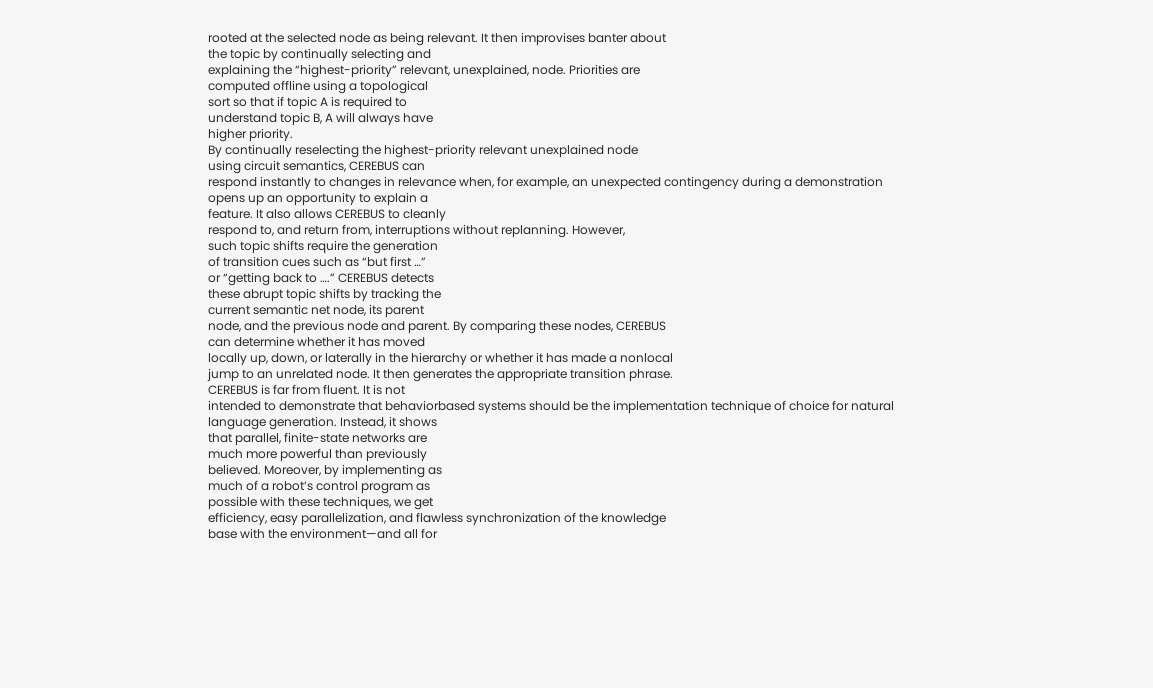rooted at the selected node as being relevant. It then improvises banter about
the topic by continually selecting and
explaining the “highest-priority” relevant, unexplained, node. Priorities are
computed offline using a topological
sort so that if topic A is required to
understand topic B, A will always have
higher priority.
By continually reselecting the highest-priority relevant unexplained node
using circuit semantics, CEREBUS can
respond instantly to changes in relevance when, for example, an unexpected contingency during a demonstration
opens up an opportunity to explain a
feature. It also allows CEREBUS to cleanly
respond to, and return from, interruptions without replanning. However,
such topic shifts require the generation
of transition cues such as “but first …”
or “getting back to ….” CEREBUS detects
these abrupt topic shifts by tracking the
current semantic net node, its parent
node, and the previous node and parent. By comparing these nodes, CEREBUS
can determine whether it has moved
locally up, down, or laterally in the hierarchy or whether it has made a nonlocal
jump to an unrelated node. It then generates the appropriate transition phrase.
CEREBUS is far from fluent. It is not
intended to demonstrate that behaviorbased systems should be the implementation technique of choice for natural
language generation. Instead, it shows
that parallel, finite-state networks are
much more powerful than previously
believed. Moreover, by implementing as
much of a robot’s control program as
possible with these techniques, we get
efficiency, easy parallelization, and flawless synchronization of the knowledge
base with the environment—and all for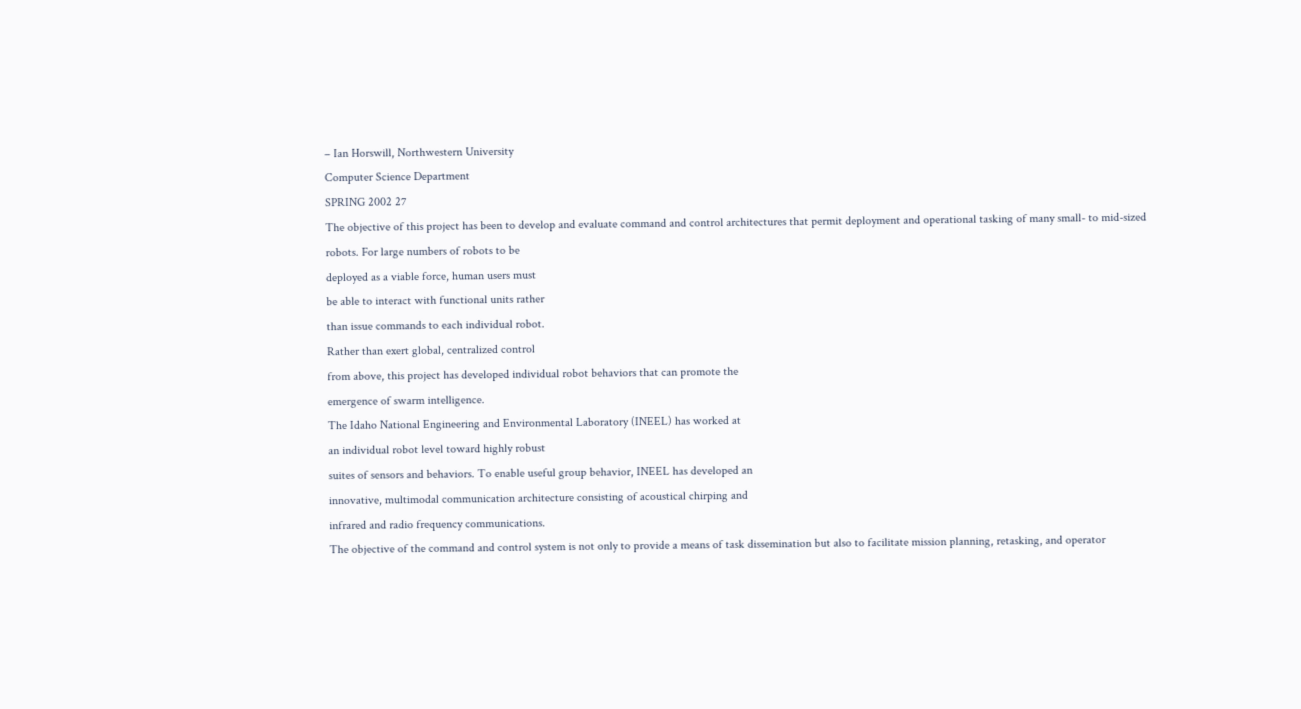– Ian Horswill, Northwestern University
Computer Science Department
SPRING 2002 27
The objective of this project has been to develop and evaluate command and control architectures that permit deployment and operational tasking of many small- to mid-sized
robots. For large numbers of robots to be
deployed as a viable force, human users must
be able to interact with functional units rather
than issue commands to each individual robot.
Rather than exert global, centralized control
from above, this project has developed individual robot behaviors that can promote the
emergence of swarm intelligence.
The Idaho National Engineering and Environmental Laboratory (INEEL) has worked at
an individual robot level toward highly robust
suites of sensors and behaviors. To enable useful group behavior, INEEL has developed an
innovative, multimodal communication architecture consisting of acoustical chirping and
infrared and radio frequency communications.
The objective of the command and control system is not only to provide a means of task dissemination but also to facilitate mission planning, retasking, and operator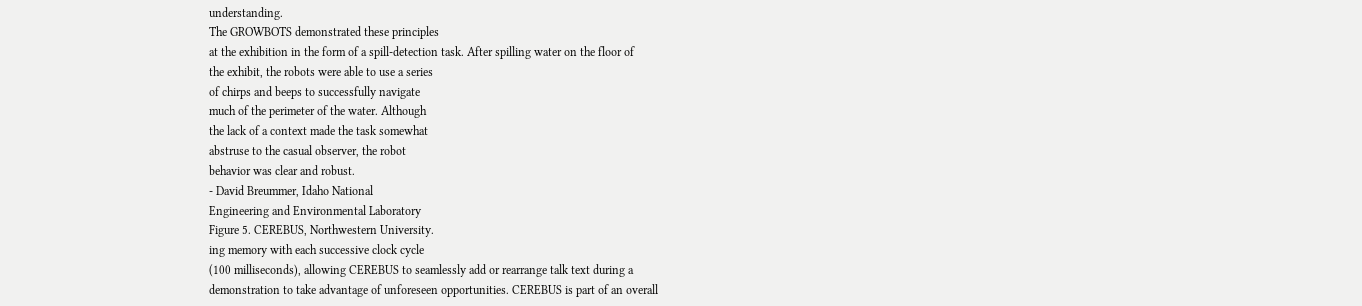understanding.
The GROWBOTS demonstrated these principles
at the exhibition in the form of a spill-detection task. After spilling water on the floor of
the exhibit, the robots were able to use a series
of chirps and beeps to successfully navigate
much of the perimeter of the water. Although
the lack of a context made the task somewhat
abstruse to the casual observer, the robot
behavior was clear and robust.
- David Breummer, Idaho National
Engineering and Environmental Laboratory
Figure 5. CEREBUS, Northwestern University.
ing memory with each successive clock cycle
(100 milliseconds), allowing CEREBUS to seamlessly add or rearrange talk text during a
demonstration to take advantage of unforeseen opportunities. CEREBUS is part of an overall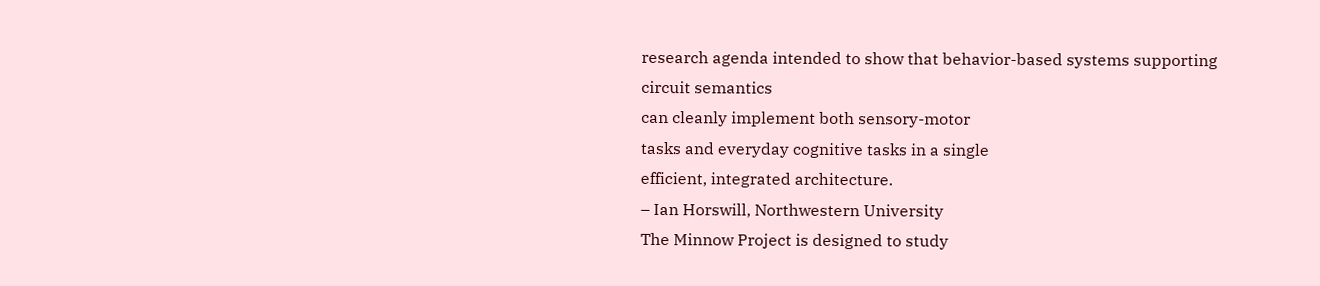research agenda intended to show that behavior-based systems supporting circuit semantics
can cleanly implement both sensory-motor
tasks and everyday cognitive tasks in a single
efficient, integrated architecture.
– Ian Horswill, Northwestern University
The Minnow Project is designed to study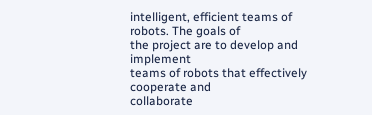intelligent, efficient teams of robots. The goals of
the project are to develop and implement
teams of robots that effectively cooperate and
collaborate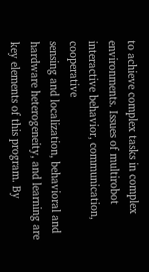to achieve complex tasks in complex environments. Issues of multirobot interactive behavior, communication, cooperative
sensing and localization, behavioral and hardware heterogeneity, and learning are key elements of this program. By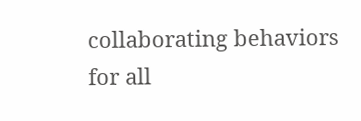collaborating behaviors for all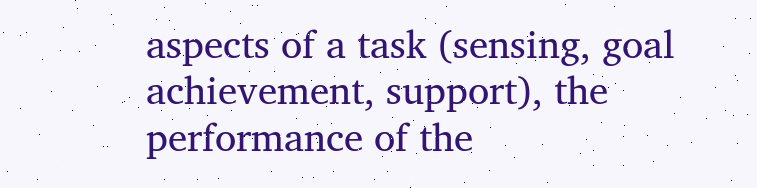aspects of a task (sensing, goal
achievement, support), the performance of the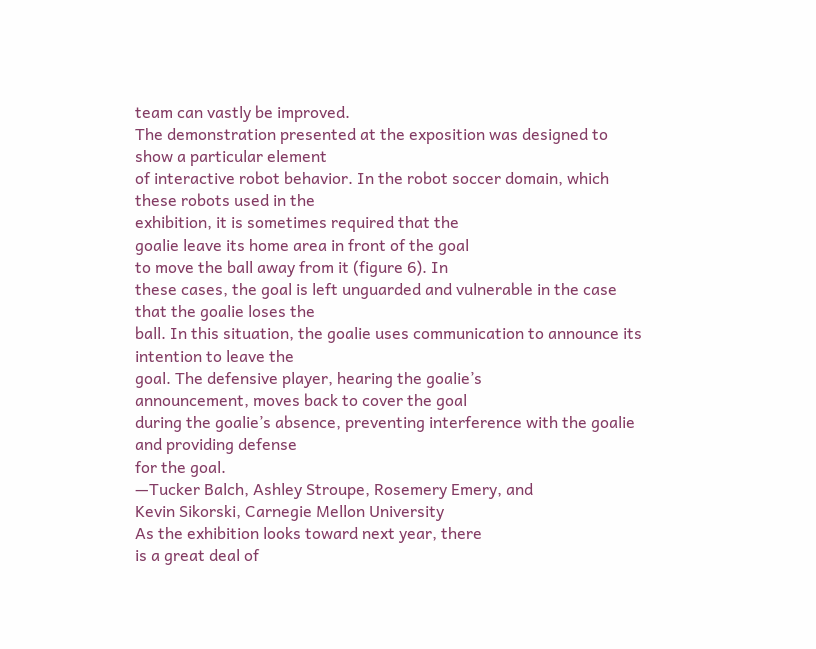team can vastly be improved.
The demonstration presented at the exposition was designed to show a particular element
of interactive robot behavior. In the robot soccer domain, which these robots used in the
exhibition, it is sometimes required that the
goalie leave its home area in front of the goal
to move the ball away from it (figure 6). In
these cases, the goal is left unguarded and vulnerable in the case that the goalie loses the
ball. In this situation, the goalie uses communication to announce its intention to leave the
goal. The defensive player, hearing the goalie’s
announcement, moves back to cover the goal
during the goalie’s absence, preventing interference with the goalie and providing defense
for the goal.
—Tucker Balch, Ashley Stroupe, Rosemery Emery, and
Kevin Sikorski, Carnegie Mellon University
As the exhibition looks toward next year, there
is a great deal of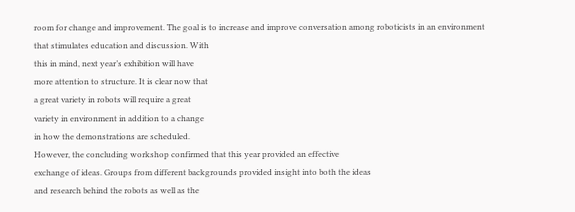room for change and improvement. The goal is to increase and improve conversation among roboticists in an environment
that stimulates education and discussion. With
this in mind, next year’s exhibition will have
more attention to structure. It is clear now that
a great variety in robots will require a great
variety in environment in addition to a change
in how the demonstrations are scheduled.
However, the concluding workshop confirmed that this year provided an effective
exchange of ideas. Groups from different backgrounds provided insight into both the ideas
and research behind the robots as well as the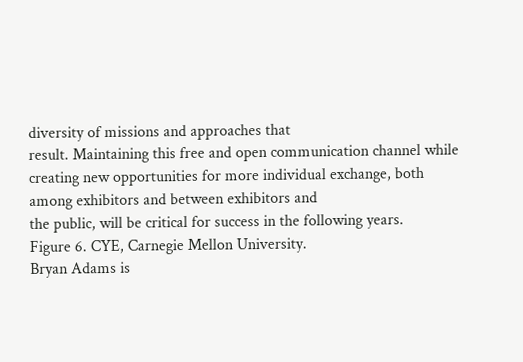diversity of missions and approaches that
result. Maintaining this free and open communication channel while creating new opportunities for more individual exchange, both
among exhibitors and between exhibitors and
the public, will be critical for success in the following years.
Figure 6. CYE, Carnegie Mellon University.
Bryan Adams is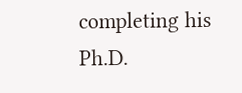completing his Ph.D.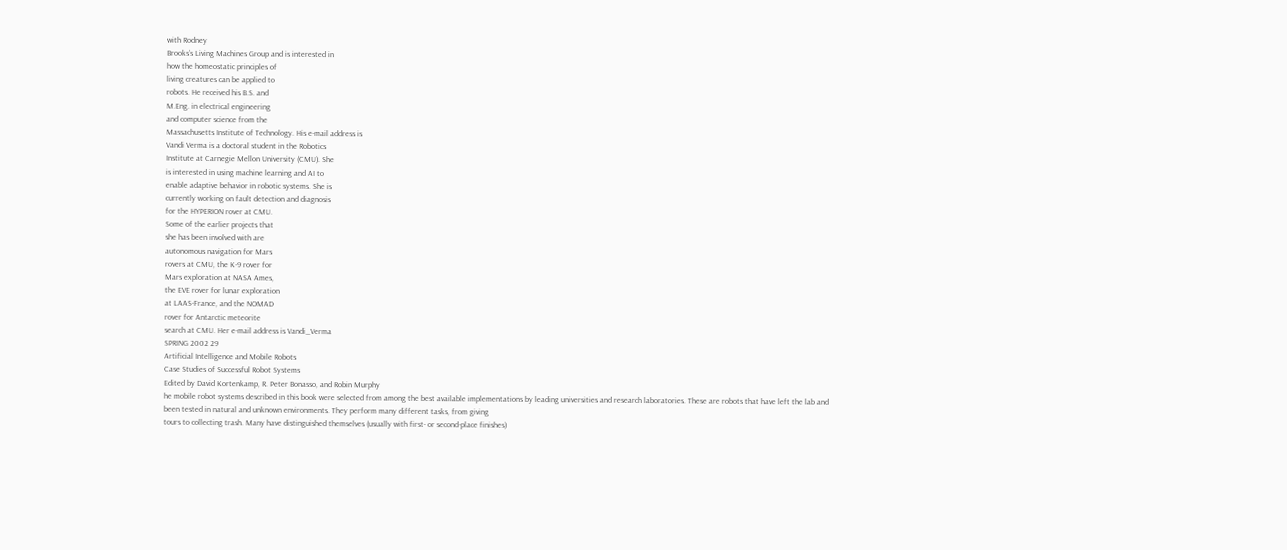with Rodney
Brooks’s Living Machines Group and is interested in
how the homeostatic principles of
living creatures can be applied to
robots. He received his B.S. and
M.Eng. in electrical engineering
and computer science from the
Massachusetts Institute of Technology. His e-mail address is
Vandi Verma is a doctoral student in the Robotics
Institute at Carnegie Mellon University (CMU). She
is interested in using machine learning and AI to
enable adaptive behavior in robotic systems. She is
currently working on fault detection and diagnosis
for the HYPERION rover at CMU.
Some of the earlier projects that
she has been involved with are
autonomous navigation for Mars
rovers at CMU, the K-9 rover for
Mars exploration at NASA Ames,
the EVE rover for lunar exploration
at LAAS-France, and the NOMAD
rover for Antarctic meteorite
search at CMU. Her e-mail address is Vandi_Verma
SPRING 2002 29
Artificial Intelligence and Mobile Robots
Case Studies of Successful Robot Systems
Edited by David Kortenkamp, R. Peter Bonasso, and Robin Murphy
he mobile robot systems described in this book were selected from among the best available implementations by leading universities and research laboratories. These are robots that have left the lab and
been tested in natural and unknown environments. They perform many different tasks, from giving
tours to collecting trash. Many have distinguished themselves (usually with first- or second-place finishes)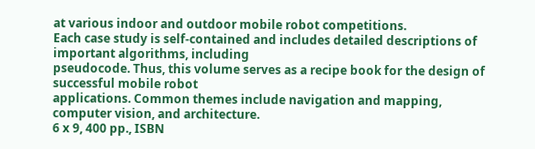at various indoor and outdoor mobile robot competitions.
Each case study is self-contained and includes detailed descriptions of important algorithms, including
pseudocode. Thus, this volume serves as a recipe book for the design of successful mobile robot
applications. Common themes include navigation and mapping, computer vision, and architecture.
6 x 9, 400 pp., ISBN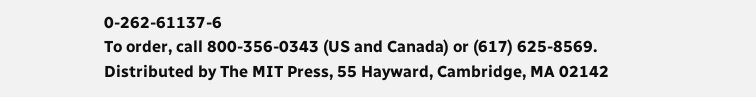0-262-61137-6
To order, call 800-356-0343 (US and Canada) or (617) 625-8569.
Distributed by The MIT Press, 55 Hayward, Cambridge, MA 02142